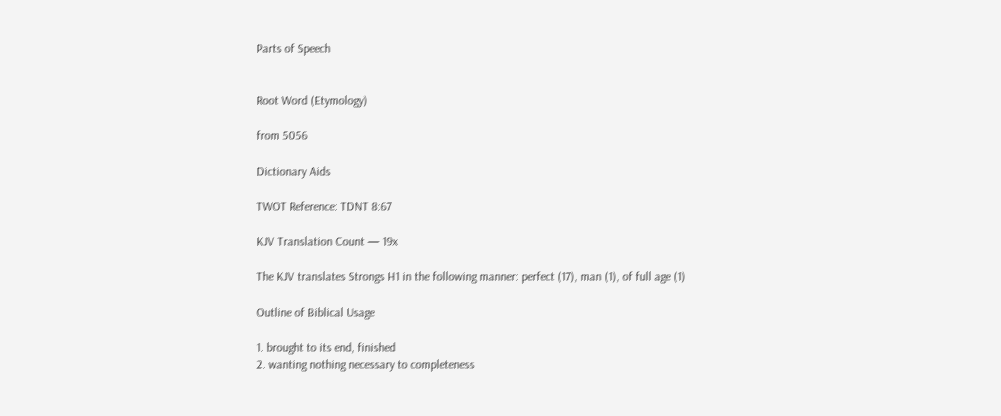Parts of Speech


Root Word (Etymology)

from 5056

Dictionary Aids

TWOT Reference: TDNT 8:67

KJV Translation Count — 19x

The KJV translates Strongs H1 in the following manner: perfect (17), man (1), of full age (1)

Outline of Biblical Usage

1. brought to its end, finished
2. wanting nothing necessary to completeness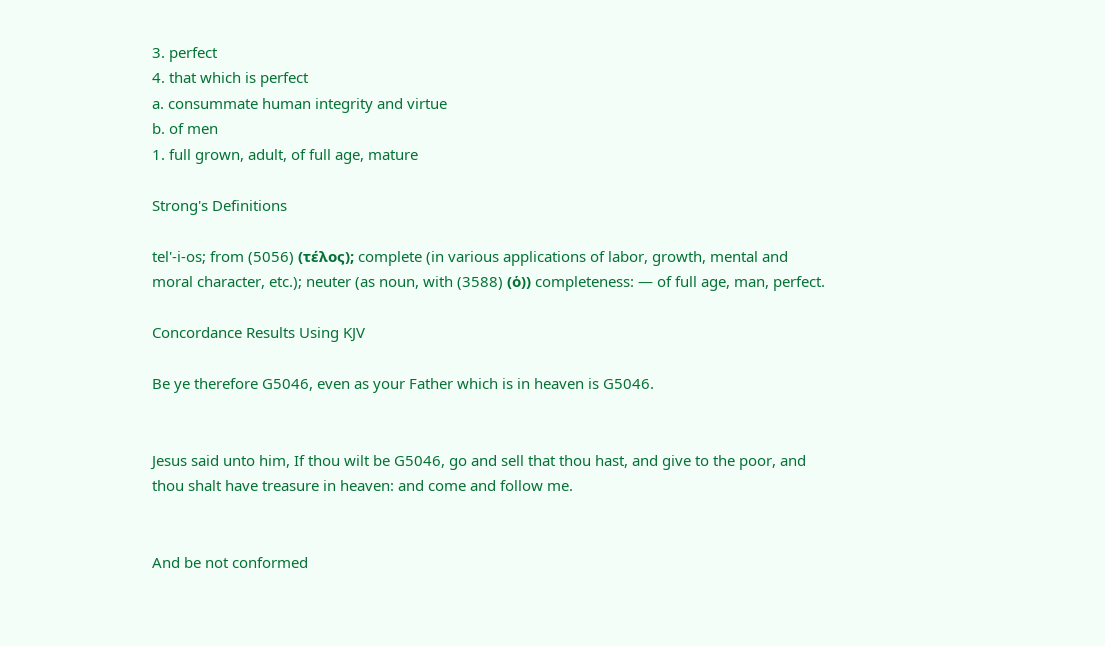3. perfect
4. that which is perfect
a. consummate human integrity and virtue
b. of men
1. full grown, adult, of full age, mature

Strong's Definitions

tel'-i-os; from (5056) (τέλος); complete (in various applications of labor, growth, mental and moral character, etc.); neuter (as noun, with (3588) (ὁ)) completeness: — of full age, man, perfect.

Concordance Results Using KJV

Be ye therefore G5046, even as your Father which is in heaven is G5046.


Jesus said unto him, If thou wilt be G5046, go and sell that thou hast, and give to the poor, and thou shalt have treasure in heaven: and come and follow me.


And be not conformed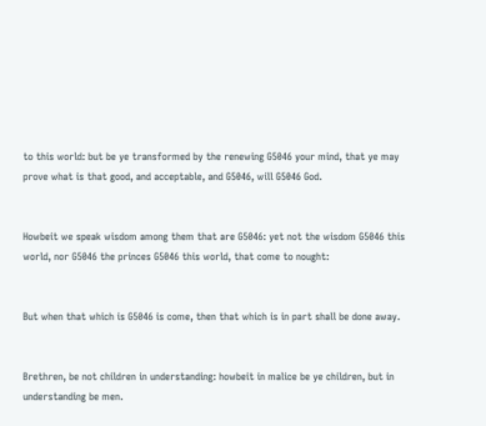to this world: but be ye transformed by the renewing G5046 your mind, that ye may prove what is that good, and acceptable, and G5046, will G5046 God.


Howbeit we speak wisdom among them that are G5046: yet not the wisdom G5046 this world, nor G5046 the princes G5046 this world, that come to nought:


But when that which is G5046 is come, then that which is in part shall be done away.


Brethren, be not children in understanding: howbeit in malice be ye children, but in understanding be men.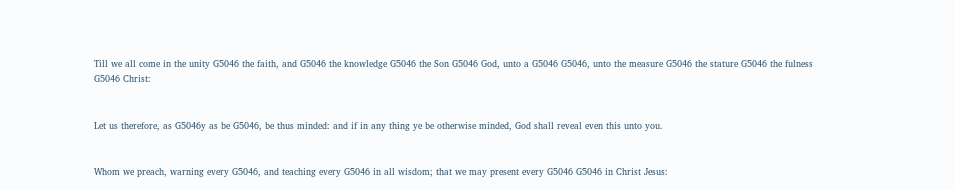Till we all come in the unity G5046 the faith, and G5046 the knowledge G5046 the Son G5046 God, unto a G5046 G5046, unto the measure G5046 the stature G5046 the fulness G5046 Christ:


Let us therefore, as G5046y as be G5046, be thus minded: and if in any thing ye be otherwise minded, God shall reveal even this unto you.


Whom we preach, warning every G5046, and teaching every G5046 in all wisdom; that we may present every G5046 G5046 in Christ Jesus: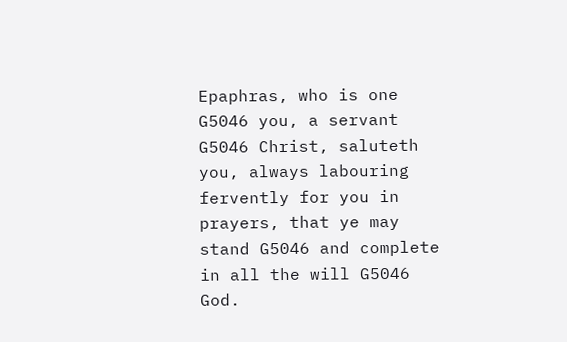Epaphras, who is one G5046 you, a servant G5046 Christ, saluteth you, always labouring fervently for you in prayers, that ye may stand G5046 and complete in all the will G5046 God.